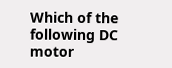Which of the following DC motor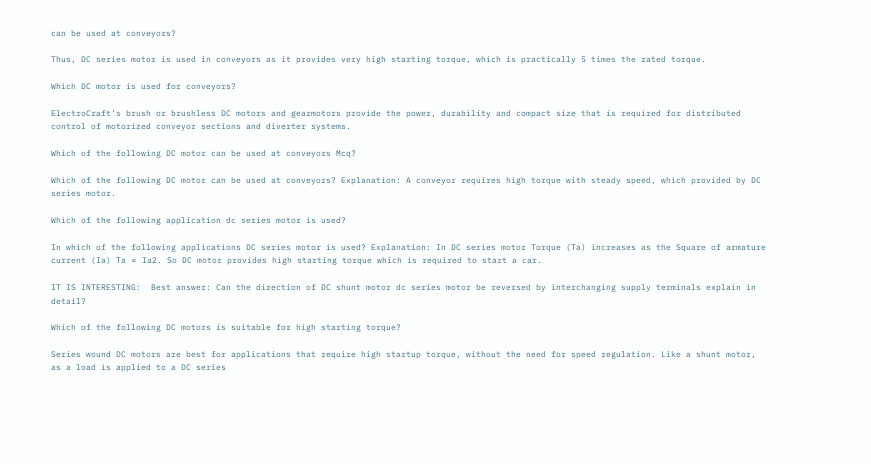can be used at conveyors?

Thus, DC series motor is used in conveyors as it provides very high starting torque, which is practically 5 times the rated torque.

Which DC motor is used for conveyors?

ElectroCraft’s brush or brushless DC motors and gearmotors provide the power, durability and compact size that is required for distributed control of motorized conveyor sections and diverter systems.

Which of the following DC motor can be used at conveyors Mcq?

Which of the following DC motor can be used at conveyors? Explanation: A conveyor requires high torque with steady speed, which provided by DC series motor.

Which of the following application dc series motor is used?

In which of the following applications DC series motor is used? Explanation: In DC series motor Torque (Ta) increases as the Square of armature current (Ia) Ta ∝ Ia2. So DC motor provides high starting torque which is required to start a car.

IT IS INTERESTING:  Best answer: Can the direction of DC shunt motor dc series motor be reversed by interchanging supply terminals explain in detail?

Which of the following DC motors is suitable for high starting torque?

Series wound DC motors are best for applications that require high startup torque, without the need for speed regulation. Like a shunt motor, as a load is applied to a DC series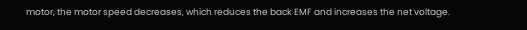motor, the motor speed decreases, which reduces the back EMF and increases the net voltage.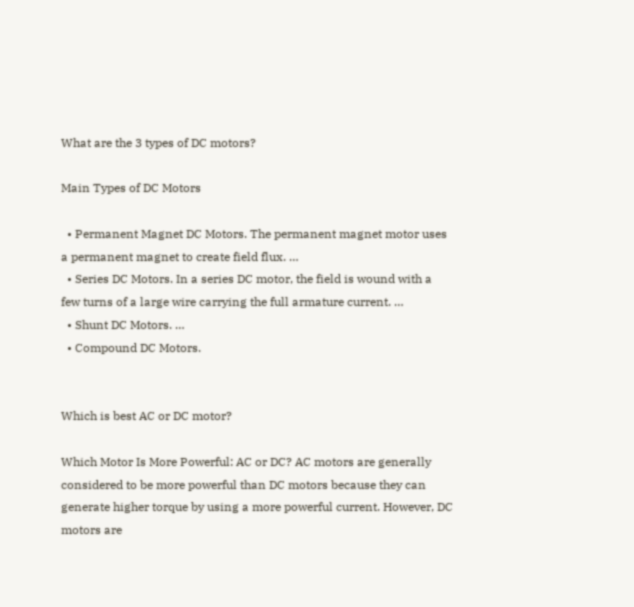What are the 3 types of DC motors?

Main Types of DC Motors

  • Permanent Magnet DC Motors. The permanent magnet motor uses a permanent magnet to create field flux. …
  • Series DC Motors. In a series DC motor, the field is wound with a few turns of a large wire carrying the full armature current. …
  • Shunt DC Motors. …
  • Compound DC Motors.


Which is best AC or DC motor?

Which Motor Is More Powerful: AC or DC? AC motors are generally considered to be more powerful than DC motors because they can generate higher torque by using a more powerful current. However, DC motors are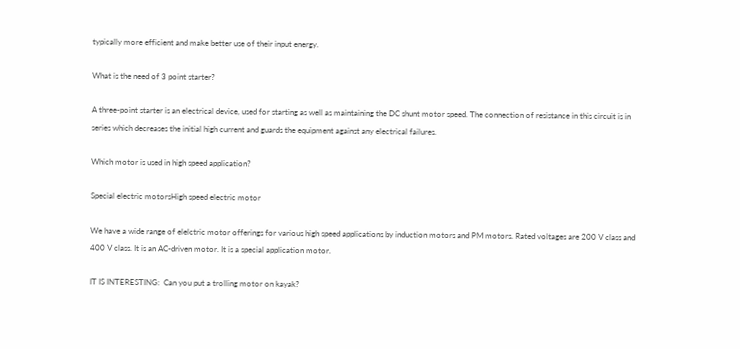typically more efficient and make better use of their input energy.

What is the need of 3 point starter?

A three-point starter is an electrical device, used for starting as well as maintaining the DC shunt motor speed. The connection of resistance in this circuit is in series which decreases the initial high current and guards the equipment against any electrical failures.

Which motor is used in high speed application?

Special electric motorsHigh speed electric motor

We have a wide range of elelctric motor offerings for various high speed applications by induction motors and PM motors. Rated voltages are 200 V class and 400 V class. It is an AC-driven motor. It is a special application motor.

IT IS INTERESTING:  Can you put a trolling motor on kayak?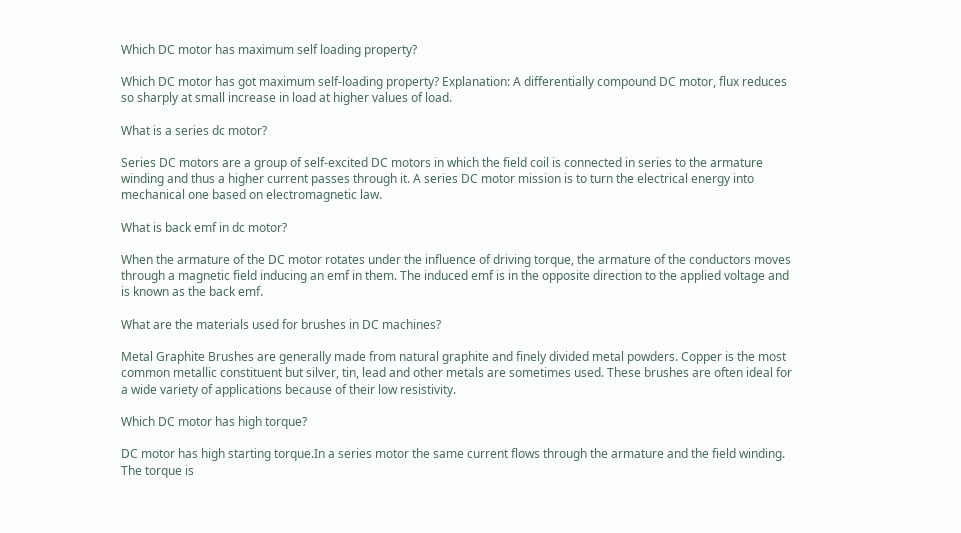Which DC motor has maximum self loading property?

Which DC motor has got maximum self-loading property? Explanation: A differentially compound DC motor, flux reduces so sharply at small increase in load at higher values of load.

What is a series dc motor?

Series DC motors are a group of self-excited DC motors in which the field coil is connected in series to the armature winding and thus a higher current passes through it. A series DC motor mission is to turn the electrical energy into mechanical one based on electromagnetic law.

What is back emf in dc motor?

When the armature of the DC motor rotates under the influence of driving torque, the armature of the conductors moves through a magnetic field inducing an emf in them. The induced emf is in the opposite direction to the applied voltage and is known as the back emf.

What are the materials used for brushes in DC machines?

Metal Graphite Brushes are generally made from natural graphite and finely divided metal powders. Copper is the most common metallic constituent but silver, tin, lead and other metals are sometimes used. These brushes are often ideal for a wide variety of applications because of their low resistivity.

Which DC motor has high torque?

DC motor has high starting torque.In a series motor the same current flows through the armature and the field winding. The torque is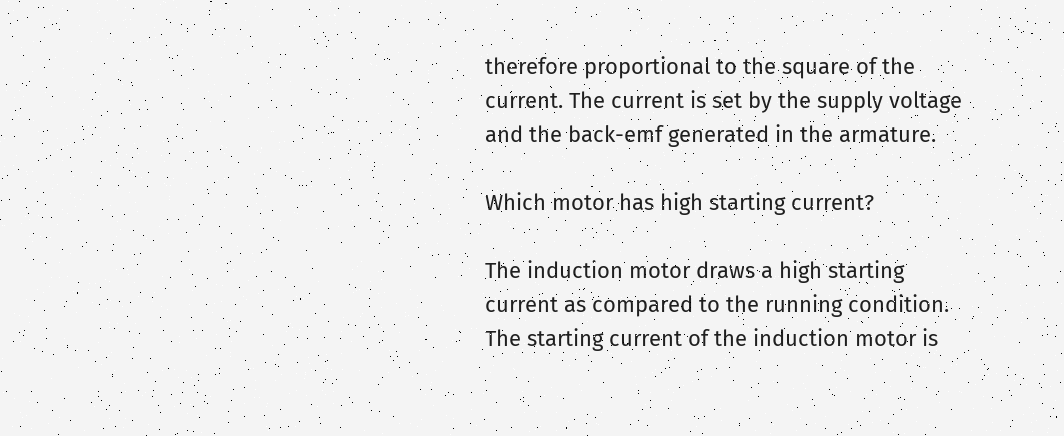therefore proportional to the square of the current. The current is set by the supply voltage and the back-emf generated in the armature.

Which motor has high starting current?

The induction motor draws a high starting current as compared to the running condition. The starting current of the induction motor is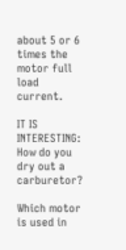about 5 or 6 times the motor full load current.

IT IS INTERESTING:  How do you dry out a carburetor?

Which motor is used in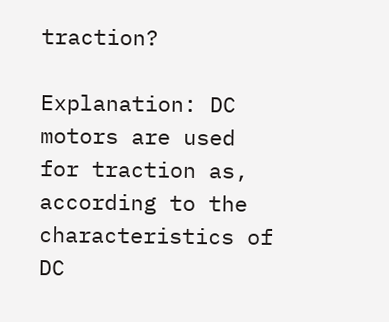traction?

Explanation: DC motors are used for traction as, according to the characteristics of DC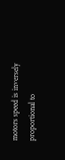motors speed is inversely proportional to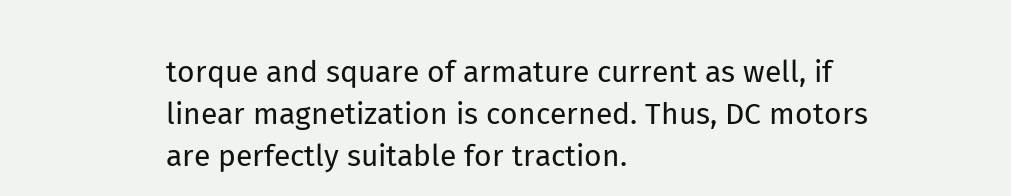torque and square of armature current as well, if linear magnetization is concerned. Thus, DC motors are perfectly suitable for traction.